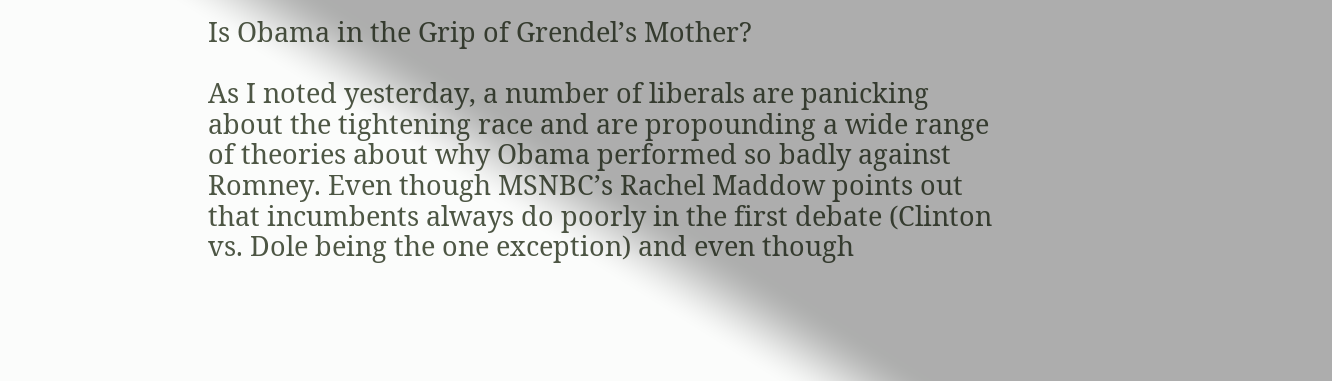Is Obama in the Grip of Grendel’s Mother?

As I noted yesterday, a number of liberals are panicking about the tightening race and are propounding a wide range of theories about why Obama performed so badly against Romney. Even though MSNBC’s Rachel Maddow points out that incumbents always do poorly in the first debate (Clinton vs. Dole being the one exception) and even though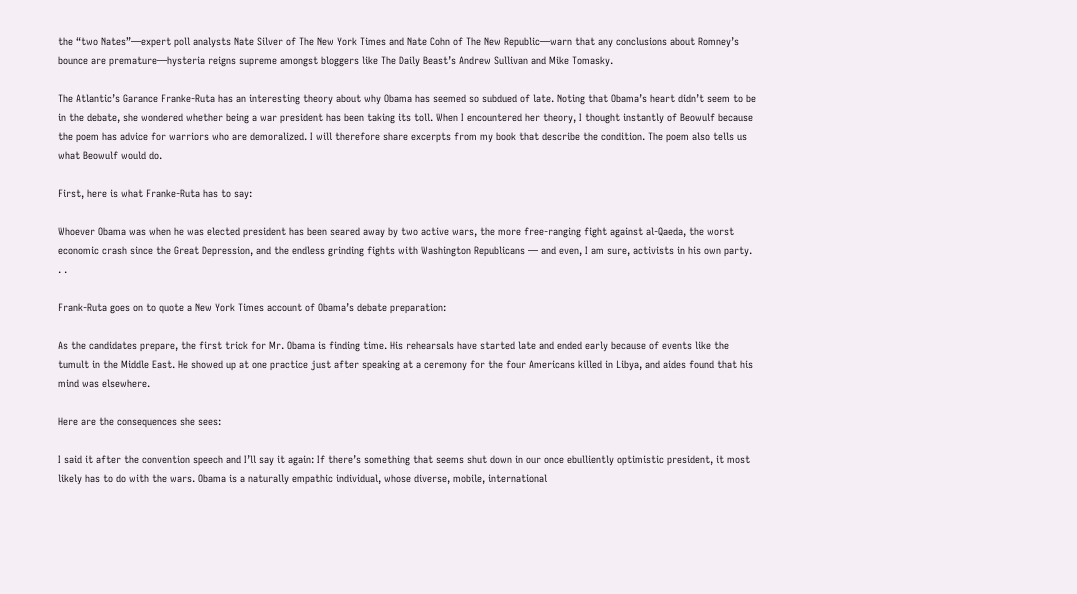the “two Nates”—expert poll analysts Nate Silver of The New York Times and Nate Cohn of The New Republic—warn that any conclusions about Romney’s bounce are premature—hysteria reigns supreme amongst bloggers like The Daily Beast’s Andrew Sullivan and Mike Tomasky.

The Atlantic’s Garance Franke-Ruta has an interesting theory about why Obama has seemed so subdued of late. Noting that Obama’s heart didn’t seem to be in the debate, she wondered whether being a war president has been taking its toll. When I encountered her theory, I thought instantly of Beowulf because the poem has advice for warriors who are demoralized. I will therefore share excerpts from my book that describe the condition. The poem also tells us what Beowulf would do.

First, here is what Franke-Ruta has to say:

Whoever Obama was when he was elected president has been seared away by two active wars, the more free-ranging fight against al-Qaeda, the worst economic crash since the Great Depression, and the endless grinding fights with Washington Republicans — and even, I am sure, activists in his own party. . .

Frank-Ruta goes on to quote a New York Times account of Obama’s debate preparation:

As the candidates prepare, the first trick for Mr. Obama is finding time. His rehearsals have started late and ended early because of events like the tumult in the Middle East. He showed up at one practice just after speaking at a ceremony for the four Americans killed in Libya, and aides found that his mind was elsewhere.

Here are the consequences she sees:

I said it after the convention speech and I’ll say it again: If there’s something that seems shut down in our once ebulliently optimistic president, it most likely has to do with the wars. Obama is a naturally empathic individual, whose diverse, mobile, international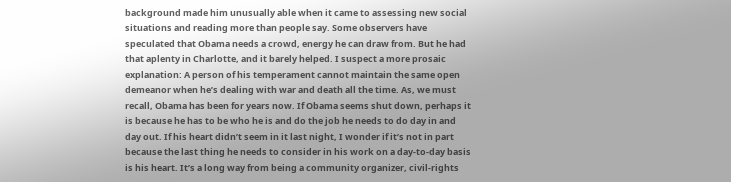background made him unusually able when it came to assessing new social situations and reading more than people say. Some observers have speculated that Obama needs a crowd, energy he can draw from. But he had that aplenty in Charlotte, and it barely helped. I suspect a more prosaic explanation: A person of his temperament cannot maintain the same open demeanor when he’s dealing with war and death all the time. As, we must recall, Obama has been for years now. If Obama seems shut down, perhaps it is because he has to be who he is and do the job he needs to do day in and day out. If his heart didn’t seem in it last night, I wonder if it’s not in part because the last thing he needs to consider in his work on a day-to-day basis is his heart. It’s a long way from being a community organizer, civil-rights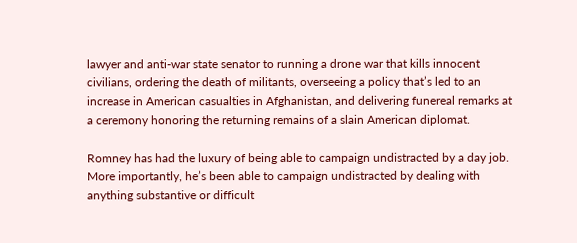lawyer and anti-war state senator to running a drone war that kills innocent civilians, ordering the death of militants, overseeing a policy that’s led to an increase in American casualties in Afghanistan, and delivering funereal remarks at a ceremony honoring the returning remains of a slain American diplomat.

Romney has had the luxury of being able to campaign undistracted by a day job. More importantly, he’s been able to campaign undistracted by dealing with anything substantive or difficult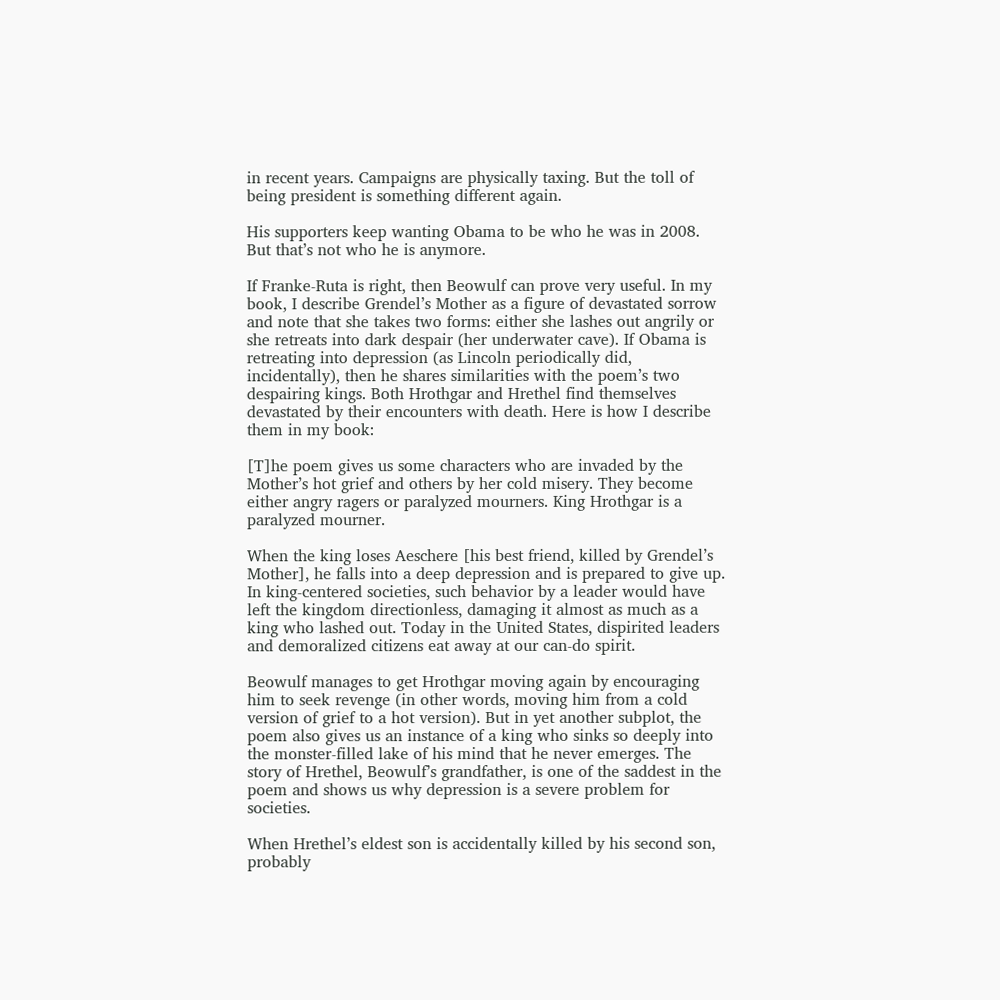in recent years. Campaigns are physically taxing. But the toll of being president is something different again.

His supporters keep wanting Obama to be who he was in 2008. But that’s not who he is anymore.

If Franke-Ruta is right, then Beowulf can prove very useful. In my book, I describe Grendel’s Mother as a figure of devastated sorrow and note that she takes two forms: either she lashes out angrily or she retreats into dark despair (her underwater cave). If Obama is retreating into depression (as Lincoln periodically did, incidentally), then he shares similarities with the poem’s two despairing kings. Both Hrothgar and Hrethel find themselves devastated by their encounters with death. Here is how I describe them in my book:

[T]he poem gives us some characters who are invaded by the Mother’s hot grief and others by her cold misery. They become either angry ragers or paralyzed mourners. King Hrothgar is a paralyzed mourner.

When the king loses Aeschere [his best friend, killed by Grendel’s Mother], he falls into a deep depression and is prepared to give up. In king-centered societies, such behavior by a leader would have left the kingdom directionless, damaging it almost as much as a king who lashed out. Today in the United States, dispirited leaders and demoralized citizens eat away at our can-do spirit.

Beowulf manages to get Hrothgar moving again by encouraging him to seek revenge (in other words, moving him from a cold version of grief to a hot version). But in yet another subplot, the poem also gives us an instance of a king who sinks so deeply into the monster-filled lake of his mind that he never emerges. The story of Hrethel, Beowulf’s grandfather, is one of the saddest in the poem and shows us why depression is a severe problem for societies.

When Hrethel’s eldest son is accidentally killed by his second son, probably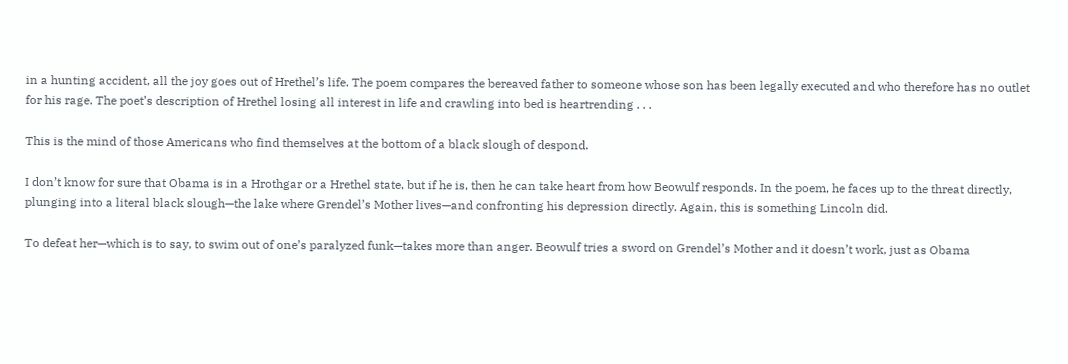in a hunting accident, all the joy goes out of Hrethel’s life. The poem compares the bereaved father to someone whose son has been legally executed and who therefore has no outlet for his rage. The poet’s description of Hrethel losing all interest in life and crawling into bed is heartrending . . .

This is the mind of those Americans who find themselves at the bottom of a black slough of despond.

I don’t know for sure that Obama is in a Hrothgar or a Hrethel state, but if he is, then he can take heart from how Beowulf responds. In the poem, he faces up to the threat directly, plunging into a literal black slough—the lake where Grendel’s Mother lives—and confronting his depression directly. Again, this is something Lincoln did.

To defeat her—which is to say, to swim out of one’s paralyzed funk—takes more than anger. Beowulf tries a sword on Grendel’s Mother and it doesn’t work, just as Obama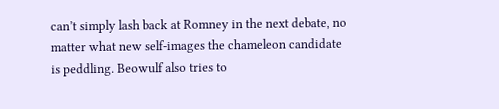can’t simply lash back at Romney in the next debate, no matter what new self-images the chameleon candidate is peddling. Beowulf also tries to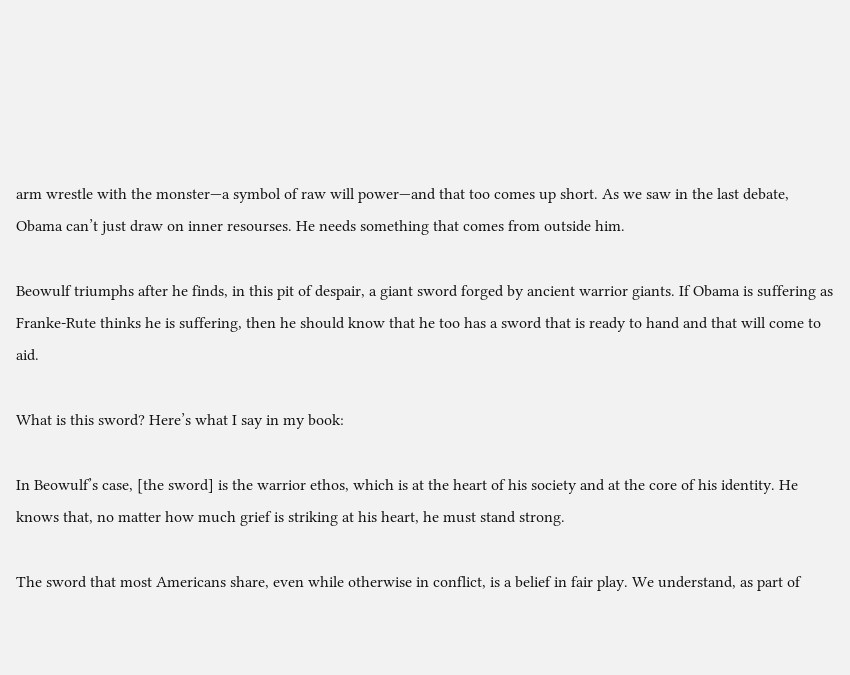arm wrestle with the monster—a symbol of raw will power—and that too comes up short. As we saw in the last debate, Obama can’t just draw on inner resourses. He needs something that comes from outside him.

Beowulf triumphs after he finds, in this pit of despair, a giant sword forged by ancient warrior giants. If Obama is suffering as Franke-Rute thinks he is suffering, then he should know that he too has a sword that is ready to hand and that will come to aid.

What is this sword? Here’s what I say in my book:

In Beowulf’s case, [the sword] is the warrior ethos, which is at the heart of his society and at the core of his identity. He knows that, no matter how much grief is striking at his heart, he must stand strong.

The sword that most Americans share, even while otherwise in conflict, is a belief in fair play. We understand, as part of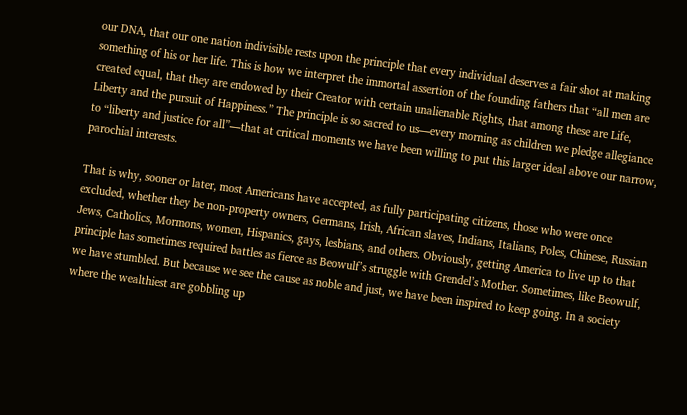our DNA, that our one nation indivisible rests upon the principle that every individual deserves a fair shot at making something of his or her life. This is how we interpret the immortal assertion of the founding fathers that “all men are created equal, that they are endowed by their Creator with certain unalienable Rights, that among these are Life, Liberty and the pursuit of Happiness.” The principle is so sacred to us—every morning as children we pledge allegiance to “liberty and justice for all”—that at critical moments we have been willing to put this larger ideal above our narrow, parochial interests.

That is why, sooner or later, most Americans have accepted, as fully participating citizens, those who were once excluded, whether they be non-property owners, Germans, Irish, African slaves, Indians, Italians, Poles, Chinese, Russian Jews, Catholics, Mormons, women, Hispanics, gays, lesbians, and others. Obviously, getting America to live up to that principle has sometimes required battles as fierce as Beowulf’s struggle with Grendel’s Mother. Sometimes, like Beowulf, we have stumbled. But because we see the cause as noble and just, we have been inspired to keep going. In a society where the wealthiest are gobbling up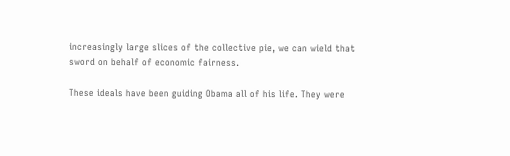increasingly large slices of the collective pie, we can wield that sword on behalf of economic fairness.

These ideals have been guiding Obama all of his life. They were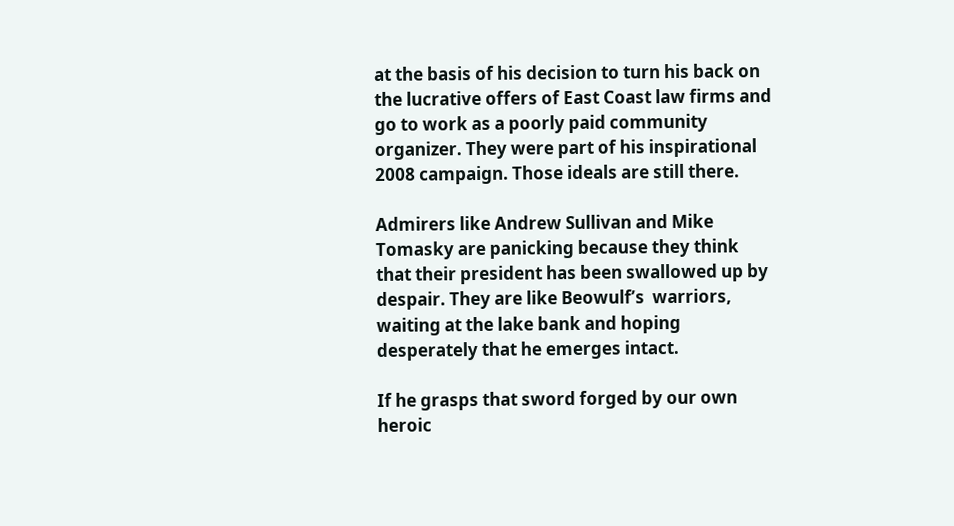at the basis of his decision to turn his back on the lucrative offers of East Coast law firms and go to work as a poorly paid community organizer. They were part of his inspirational 2008 campaign. Those ideals are still there.

Admirers like Andrew Sullivan and Mike Tomasky are panicking because they think that their president has been swallowed up by despair. They are like Beowulf’s  warriors, waiting at the lake bank and hoping desperately that he emerges intact.

If he grasps that sword forged by our own heroic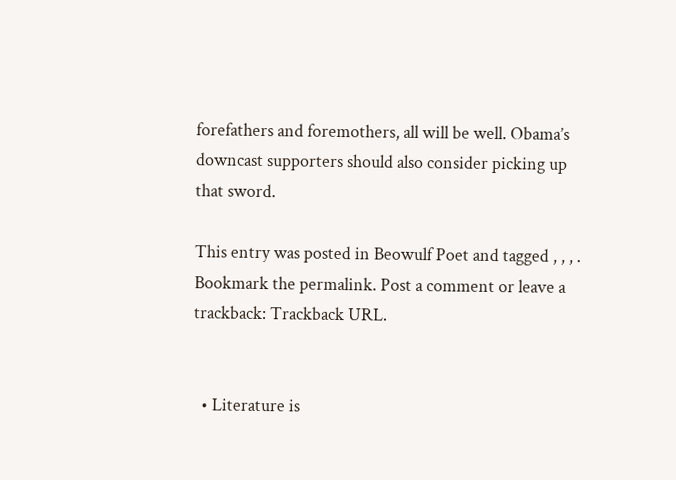forefathers and foremothers, all will be well. Obama’s downcast supporters should also consider picking up that sword.

This entry was posted in Beowulf Poet and tagged , , , . Bookmark the permalink. Post a comment or leave a trackback: Trackback URL.


  • Literature is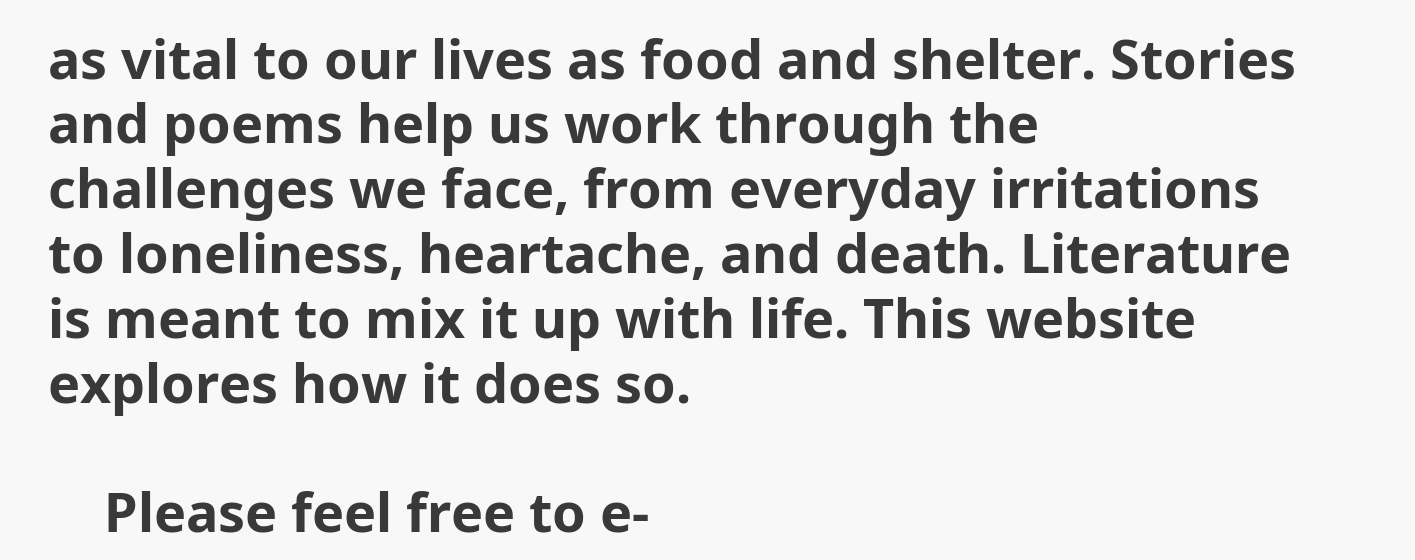as vital to our lives as food and shelter. Stories and poems help us work through the challenges we face, from everyday irritations to loneliness, heartache, and death. Literature is meant to mix it up with life. This website explores how it does so.

    Please feel free to e-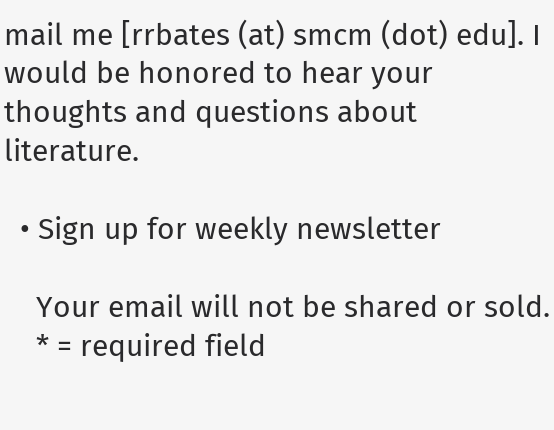mail me [rrbates (at) smcm (dot) edu]. I would be honored to hear your thoughts and questions about literature.

  • Sign up for weekly newsletter

    Your email will not be shared or sold.
    * = required field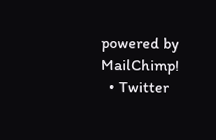powered by MailChimp!
  • Twitter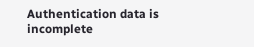Authentication data is incomplete